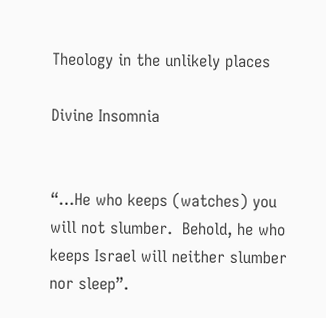Theology in the unlikely places

Divine Insomnia


“…He who keeps (watches) you will not slumber.  Behold, he who keeps Israel will neither slumber nor sleep”.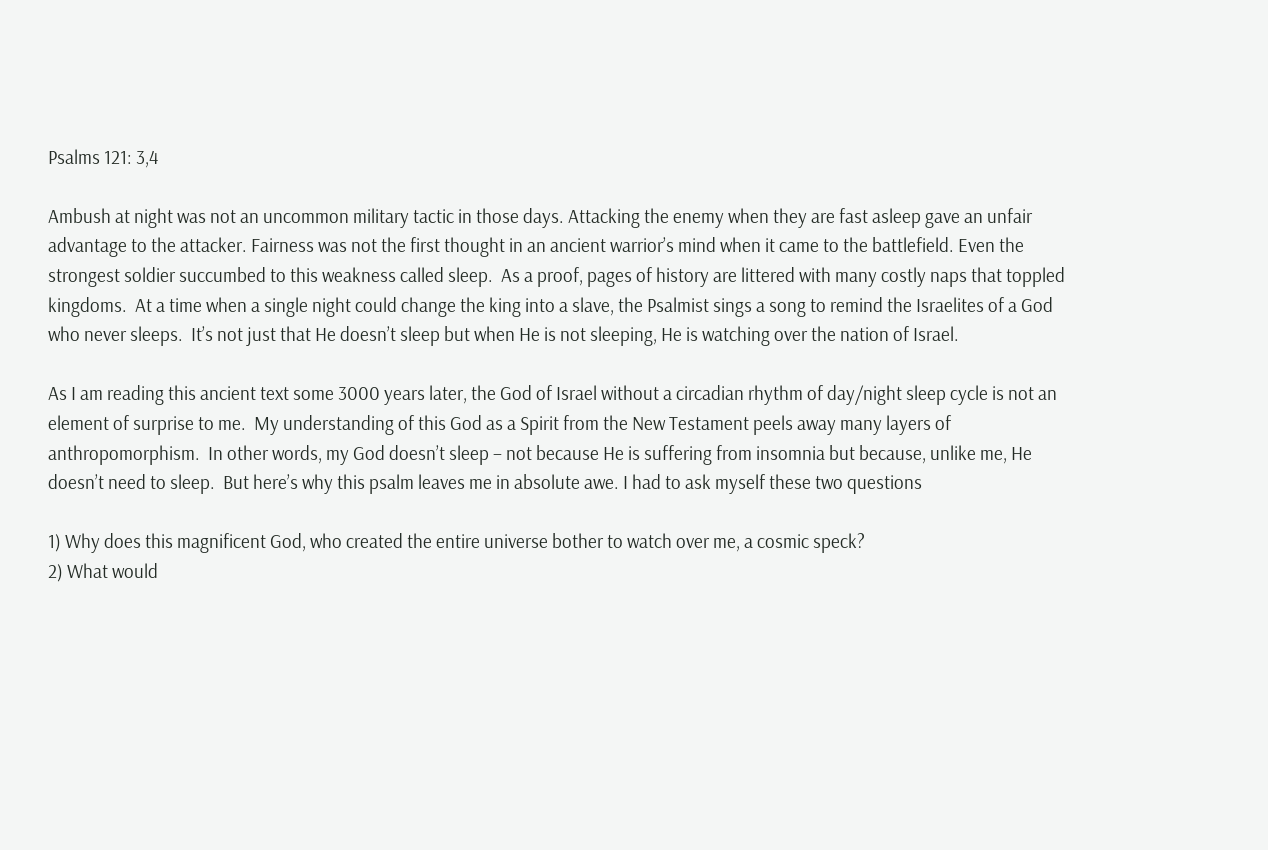Psalms 121: 3,4

Ambush at night was not an uncommon military tactic in those days. Attacking the enemy when they are fast asleep gave an unfair advantage to the attacker. Fairness was not the first thought in an ancient warrior’s mind when it came to the battlefield. Even the strongest soldier succumbed to this weakness called sleep.  As a proof, pages of history are littered with many costly naps that toppled kingdoms.  At a time when a single night could change the king into a slave, the Psalmist sings a song to remind the Israelites of a God who never sleeps.  It’s not just that He doesn’t sleep but when He is not sleeping, He is watching over the nation of Israel.

As I am reading this ancient text some 3000 years later, the God of Israel without a circadian rhythm of day/night sleep cycle is not an element of surprise to me.  My understanding of this God as a Spirit from the New Testament peels away many layers of anthropomorphism.  In other words, my God doesn’t sleep – not because He is suffering from insomnia but because, unlike me, He doesn’t need to sleep.  But here’s why this psalm leaves me in absolute awe. I had to ask myself these two questions

1) Why does this magnificent God, who created the entire universe bother to watch over me, a cosmic speck?
2) What would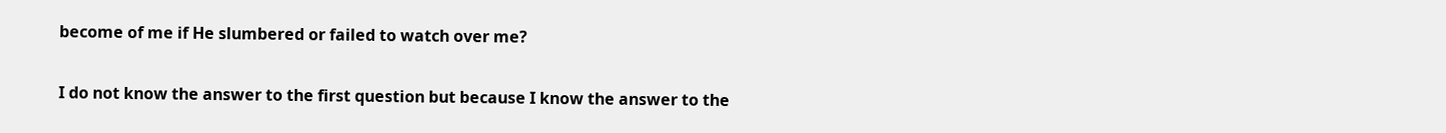become of me if He slumbered or failed to watch over me?

I do not know the answer to the first question but because I know the answer to the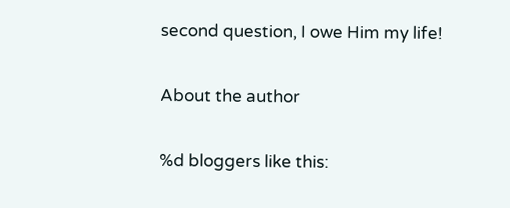second question, I owe Him my life!

About the author

%d bloggers like this: